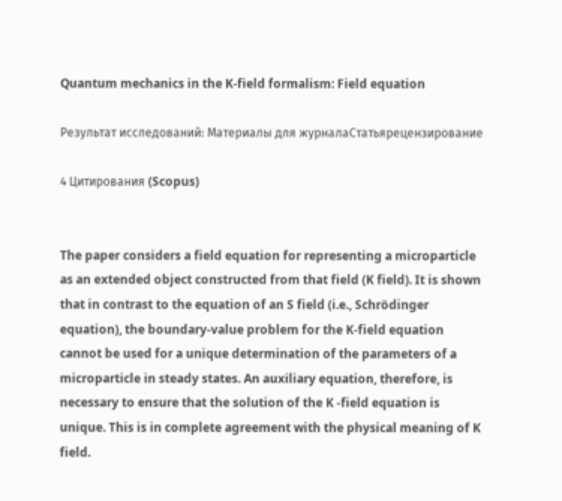Quantum mechanics in the K-field formalism: Field equation

Результат исследований: Материалы для журналаСтатьярецензирование

4 Цитирования (Scopus)


The paper considers a field equation for representing a microparticle as an extended object constructed from that field (K field). It is shown that in contrast to the equation of an S field (i.e., Schrödinger equation), the boundary-value problem for the K-field equation cannot be used for a unique determination of the parameters of a microparticle in steady states. An auxiliary equation, therefore, is necessary to ensure that the solution of the K -field equation is unique. This is in complete agreement with the physical meaning of K field.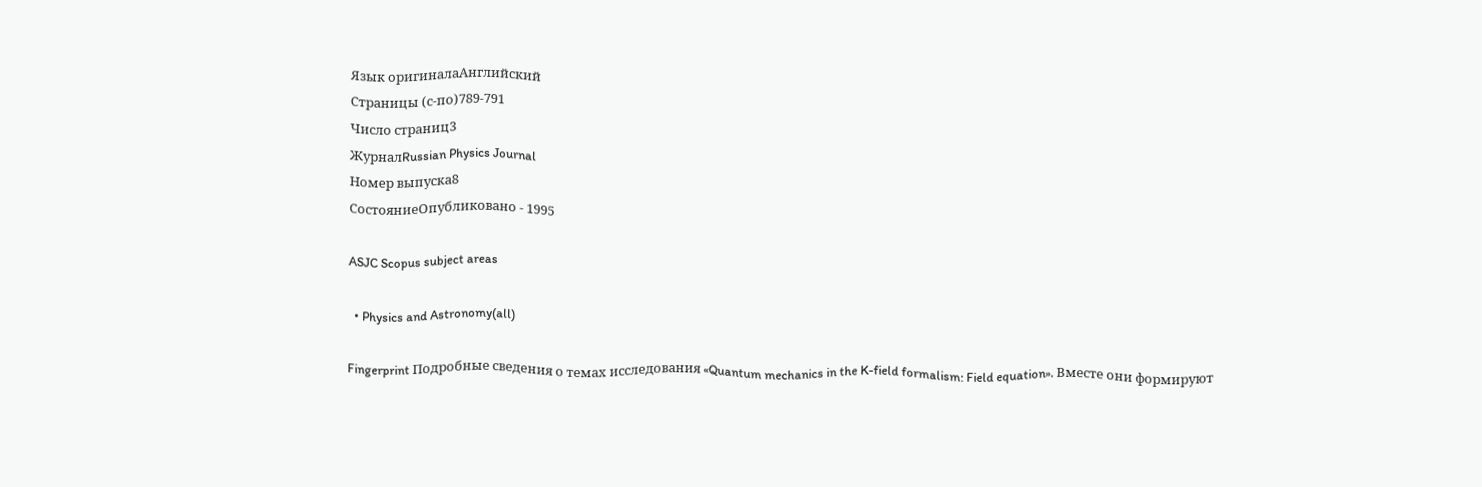Язык оригиналаАнглийский
Страницы (с-по)789-791
Число страниц3
ЖурналRussian Physics Journal
Номер выпуска8
СостояниеОпубликовано - 1995

ASJC Scopus subject areas

  • Physics and Astronomy(all)

Fingerprint Подробные сведения о темах исследования «Quantum mechanics in the K-field formalism: Field equation». Вместе они формируют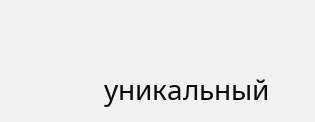уникальный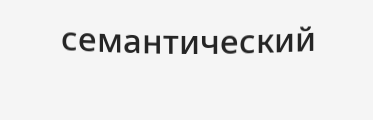семантический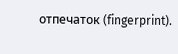отпечаток (fingerprint).